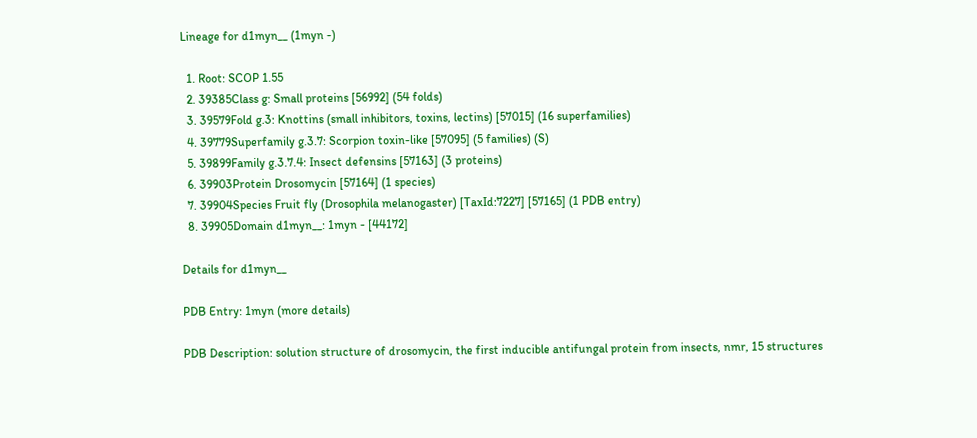Lineage for d1myn__ (1myn -)

  1. Root: SCOP 1.55
  2. 39385Class g: Small proteins [56992] (54 folds)
  3. 39579Fold g.3: Knottins (small inhibitors, toxins, lectins) [57015] (16 superfamilies)
  4. 39779Superfamily g.3.7: Scorpion toxin-like [57095] (5 families) (S)
  5. 39899Family g.3.7.4: Insect defensins [57163] (3 proteins)
  6. 39903Protein Drosomycin [57164] (1 species)
  7. 39904Species Fruit fly (Drosophila melanogaster) [TaxId:7227] [57165] (1 PDB entry)
  8. 39905Domain d1myn__: 1myn - [44172]

Details for d1myn__

PDB Entry: 1myn (more details)

PDB Description: solution structure of drosomycin, the first inducible antifungal protein from insects, nmr, 15 structures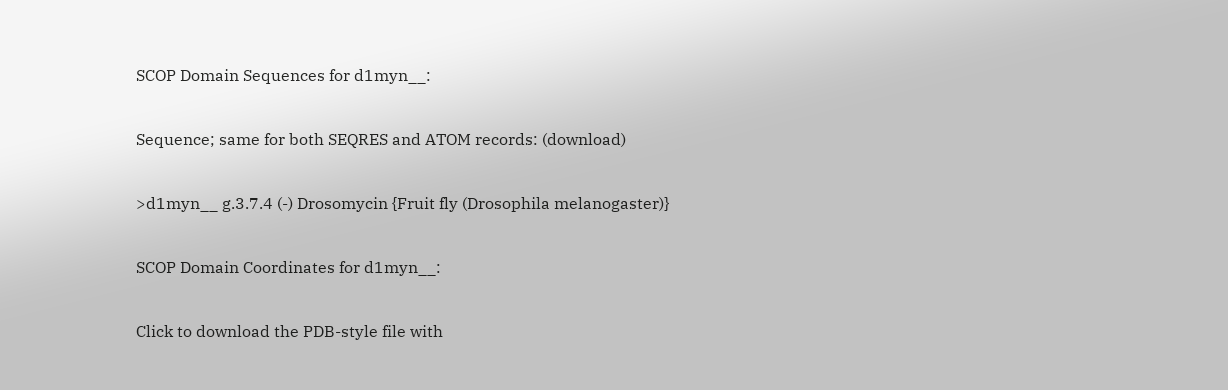SCOP Domain Sequences for d1myn__:

Sequence; same for both SEQRES and ATOM records: (download)

>d1myn__ g.3.7.4 (-) Drosomycin {Fruit fly (Drosophila melanogaster)}

SCOP Domain Coordinates for d1myn__:

Click to download the PDB-style file with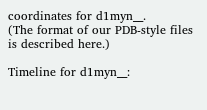coordinates for d1myn__.
(The format of our PDB-style files is described here.)

Timeline for d1myn__: